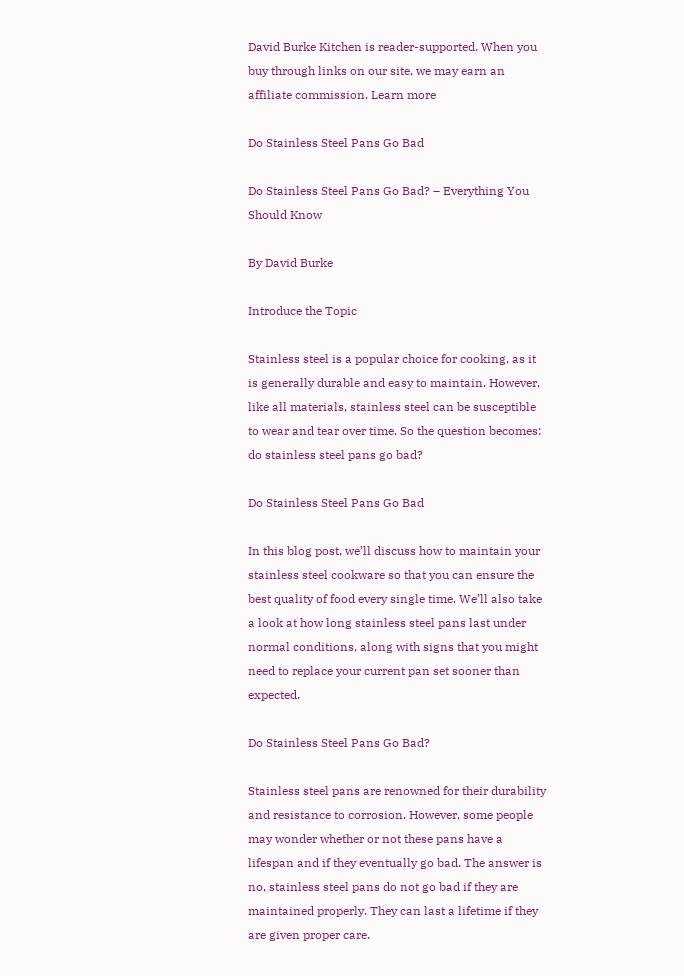David Burke Kitchen is reader-supported. When you buy through links on our site, we may earn an affiliate commission. Learn more

Do Stainless Steel Pans Go Bad

Do Stainless Steel Pans Go Bad? – Everything You Should Know

By David Burke

Introduce the Topic

Stainless steel is a popular choice for cooking, as it is generally durable and easy to maintain. However, like all materials, stainless steel can be susceptible to wear and tear over time. So the question becomes: do stainless steel pans go bad?

Do Stainless Steel Pans Go Bad

In this blog post, we’ll discuss how to maintain your stainless steel cookware so that you can ensure the best quality of food every single time. We’ll also take a look at how long stainless steel pans last under normal conditions, along with signs that you might need to replace your current pan set sooner than expected.

Do Stainless Steel Pans Go Bad?

Stainless steel pans are renowned for their durability and resistance to corrosion. However, some people may wonder whether or not these pans have a lifespan and if they eventually go bad. The answer is no, stainless steel pans do not go bad if they are maintained properly. They can last a lifetime if they are given proper care.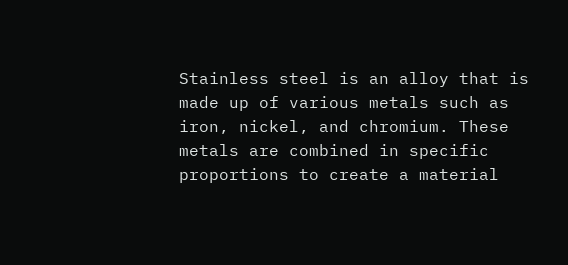Stainless steel is an alloy that is made up of various metals such as iron, nickel, and chromium. These metals are combined in specific proportions to create a material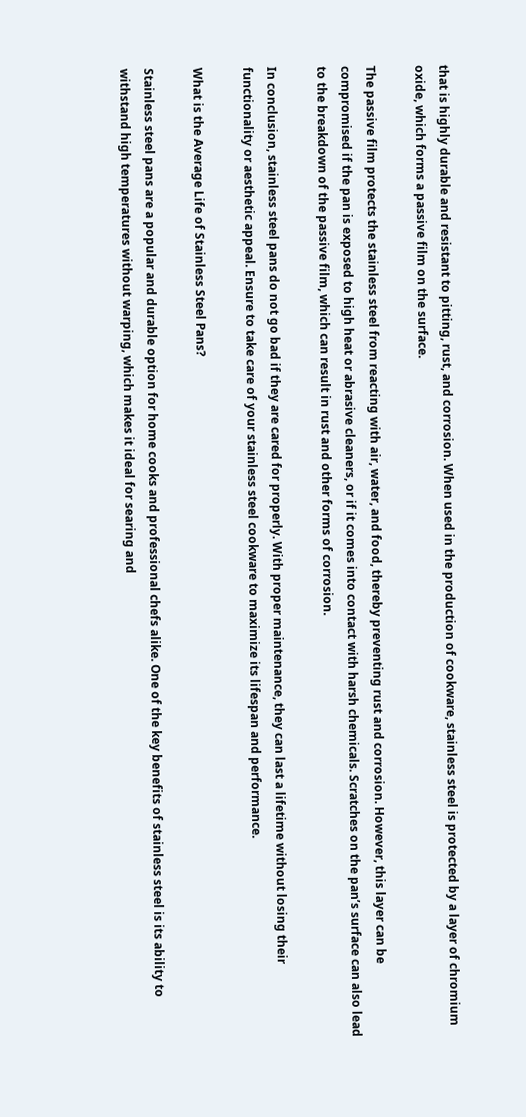that is highly durable and resistant to pitting, rust, and corrosion. When used in the production of cookware, stainless steel is protected by a layer of chromium oxide, which forms a passive film on the surface.

The passive film protects the stainless steel from reacting with air, water, and food, thereby preventing rust and corrosion. However, this layer can be compromised if the pan is exposed to high heat or abrasive cleaners, or if it comes into contact with harsh chemicals. Scratches on the pan’s surface can also lead to the breakdown of the passive film, which can result in rust and other forms of corrosion.

In conclusion, stainless steel pans do not go bad if they are cared for properly. With proper maintenance, they can last a lifetime without losing their functionality or aesthetic appeal. Ensure to take care of your stainless steel cookware to maximize its lifespan and performance.

What is the Average Life of Stainless Steel Pans?

Stainless steel pans are a popular and durable option for home cooks and professional chefs alike. One of the key benefits of stainless steel is its ability to withstand high temperatures without warping, which makes it ideal for searing and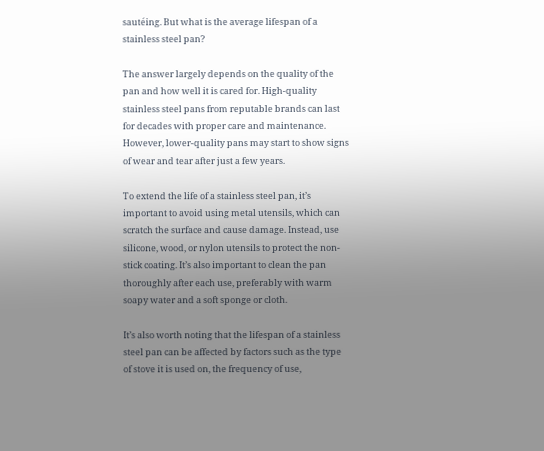sautéing. But what is the average lifespan of a stainless steel pan?

The answer largely depends on the quality of the pan and how well it is cared for. High-quality stainless steel pans from reputable brands can last for decades with proper care and maintenance. However, lower-quality pans may start to show signs of wear and tear after just a few years.

To extend the life of a stainless steel pan, it’s important to avoid using metal utensils, which can scratch the surface and cause damage. Instead, use silicone, wood, or nylon utensils to protect the non-stick coating. It’s also important to clean the pan thoroughly after each use, preferably with warm soapy water and a soft sponge or cloth.

It’s also worth noting that the lifespan of a stainless steel pan can be affected by factors such as the type of stove it is used on, the frequency of use,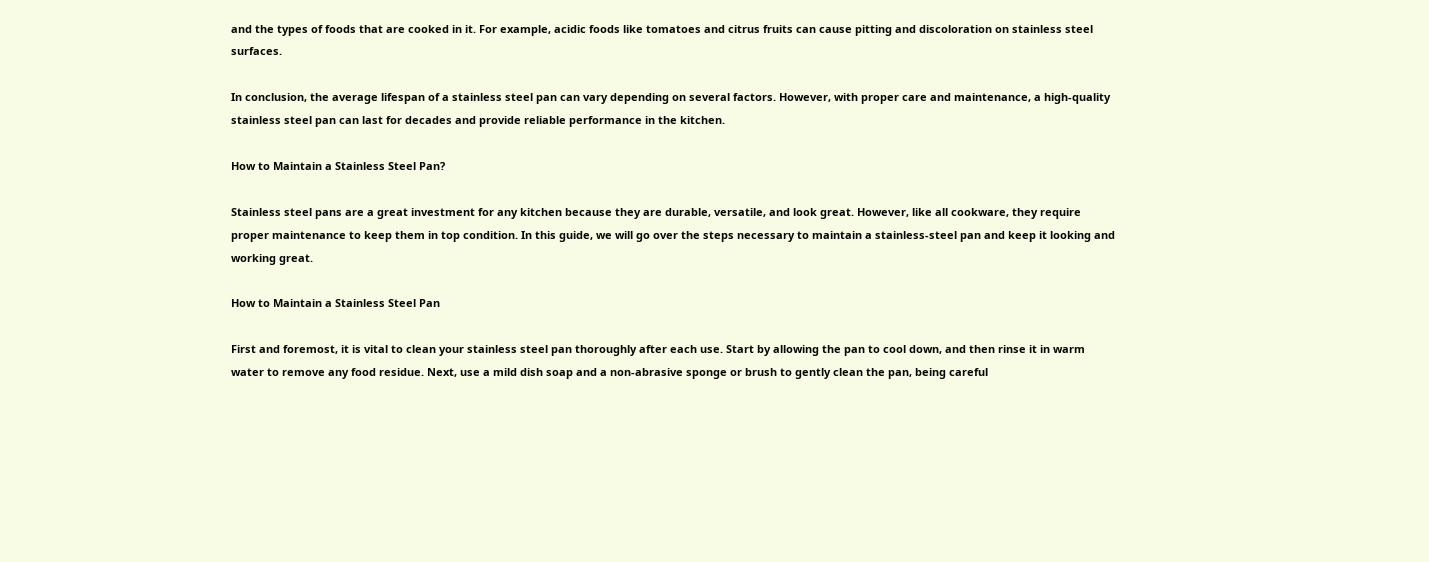and the types of foods that are cooked in it. For example, acidic foods like tomatoes and citrus fruits can cause pitting and discoloration on stainless steel surfaces.

In conclusion, the average lifespan of a stainless steel pan can vary depending on several factors. However, with proper care and maintenance, a high-quality stainless steel pan can last for decades and provide reliable performance in the kitchen.

How to Maintain a Stainless Steel Pan?

Stainless steel pans are a great investment for any kitchen because they are durable, versatile, and look great. However, like all cookware, they require proper maintenance to keep them in top condition. In this guide, we will go over the steps necessary to maintain a stainless-steel pan and keep it looking and working great.

How to Maintain a Stainless Steel Pan

First and foremost, it is vital to clean your stainless steel pan thoroughly after each use. Start by allowing the pan to cool down, and then rinse it in warm water to remove any food residue. Next, use a mild dish soap and a non-abrasive sponge or brush to gently clean the pan, being careful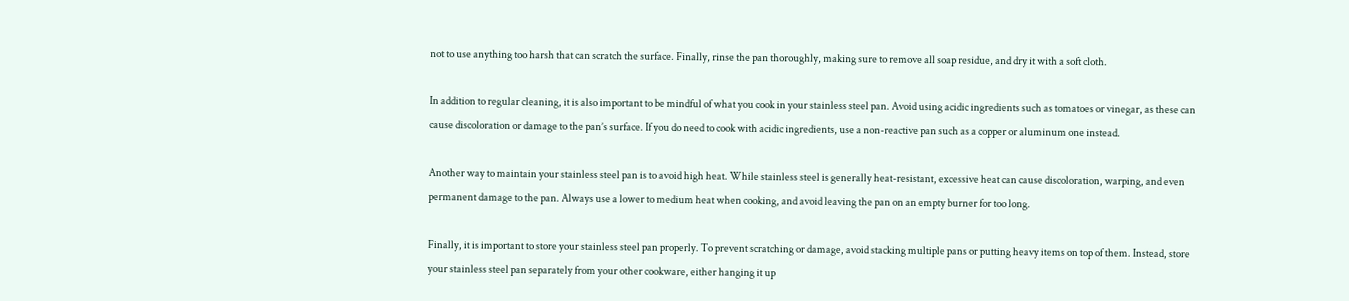not to use anything too harsh that can scratch the surface. Finally, rinse the pan thoroughly, making sure to remove all soap residue, and dry it with a soft cloth.

In addition to regular cleaning, it is also important to be mindful of what you cook in your stainless steel pan. Avoid using acidic ingredients such as tomatoes or vinegar, as these can cause discoloration or damage to the pan’s surface. If you do need to cook with acidic ingredients, use a non-reactive pan such as a copper or aluminum one instead.

Another way to maintain your stainless steel pan is to avoid high heat. While stainless steel is generally heat-resistant, excessive heat can cause discoloration, warping, and even permanent damage to the pan. Always use a lower to medium heat when cooking, and avoid leaving the pan on an empty burner for too long.

Finally, it is important to store your stainless steel pan properly. To prevent scratching or damage, avoid stacking multiple pans or putting heavy items on top of them. Instead, store your stainless steel pan separately from your other cookware, either hanging it up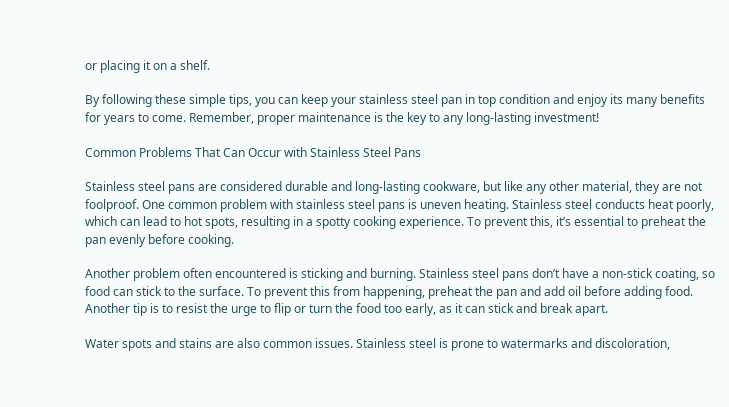or placing it on a shelf.

By following these simple tips, you can keep your stainless steel pan in top condition and enjoy its many benefits for years to come. Remember, proper maintenance is the key to any long-lasting investment!

Common Problems That Can Occur with Stainless Steel Pans

Stainless steel pans are considered durable and long-lasting cookware, but like any other material, they are not foolproof. One common problem with stainless steel pans is uneven heating. Stainless steel conducts heat poorly, which can lead to hot spots, resulting in a spotty cooking experience. To prevent this, it’s essential to preheat the pan evenly before cooking.

Another problem often encountered is sticking and burning. Stainless steel pans don’t have a non-stick coating, so food can stick to the surface. To prevent this from happening, preheat the pan and add oil before adding food. Another tip is to resist the urge to flip or turn the food too early, as it can stick and break apart.

Water spots and stains are also common issues. Stainless steel is prone to watermarks and discoloration,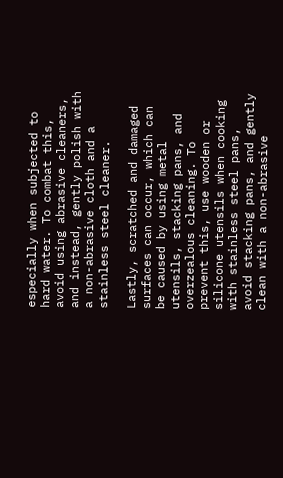especially when subjected to hard water. To combat this, avoid using abrasive cleaners, and instead, gently polish with a non-abrasive cloth and a stainless steel cleaner.

Lastly, scratched and damaged surfaces can occur, which can be caused by using metal utensils, stacking pans, and overzealous cleaning. To prevent this, use wooden or silicone utensils when cooking with stainless steel pans, avoid stacking pans, and gently clean with a non-abrasive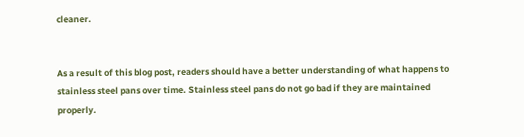cleaner.


As a result of this blog post, readers should have a better understanding of what happens to stainless steel pans over time. Stainless steel pans do not go bad if they are maintained properly.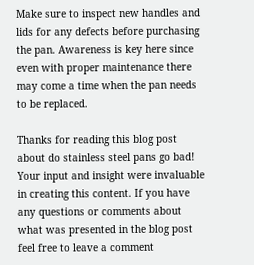Make sure to inspect new handles and lids for any defects before purchasing the pan. Awareness is key here since even with proper maintenance there may come a time when the pan needs to be replaced.

Thanks for reading this blog post about do stainless steel pans go bad! Your input and insight were invaluable in creating this content. If you have any questions or comments about what was presented in the blog post feel free to leave a comment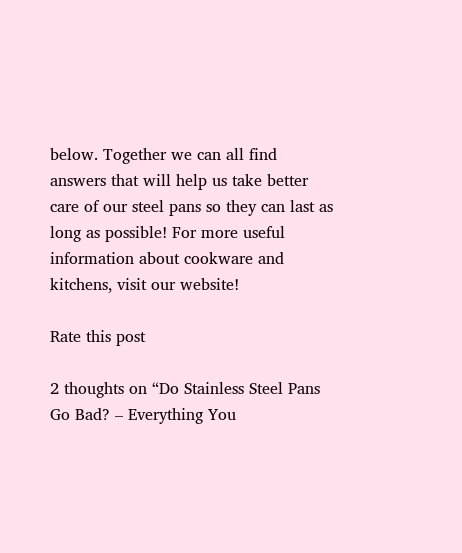below. Together we can all find answers that will help us take better care of our steel pans so they can last as long as possible! For more useful information about cookware and kitchens, visit our website!

Rate this post

2 thoughts on “Do Stainless Steel Pans Go Bad? – Everything You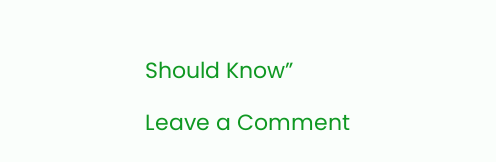Should Know”

Leave a Comment